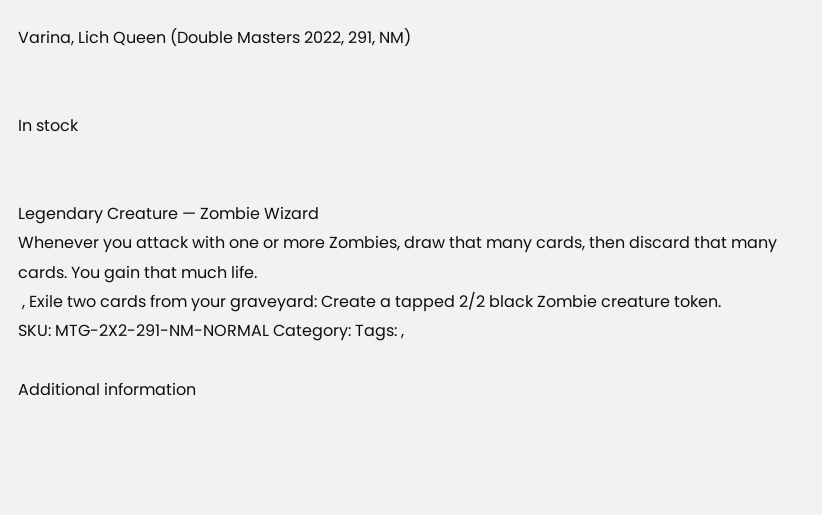Varina, Lich Queen (Double Masters 2022, 291, NM)


In stock


Legendary Creature — Zombie Wizard
Whenever you attack with one or more Zombies, draw that many cards, then discard that many cards. You gain that much life.
 , Exile two cards from your graveyard: Create a tapped 2/2 black Zombie creature token.
SKU: MTG-2X2-291-NM-NORMAL Category: Tags: ,

Additional information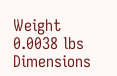Weight 0.0038 lbs
Dimensions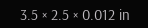3.5 × 2.5 × 0.012 in